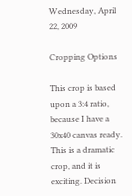Wednesday, April 22, 2009

Cropping Options

This crop is based upon a 3:4 ratio, because I have a 30x40 canvas ready. This is a dramatic crop, and it is exciting. Decision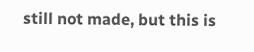still not made, but this is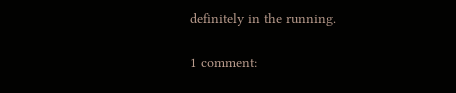definitely in the running.

1 comment: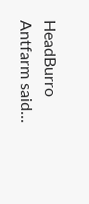HeadBurro Antfarm said...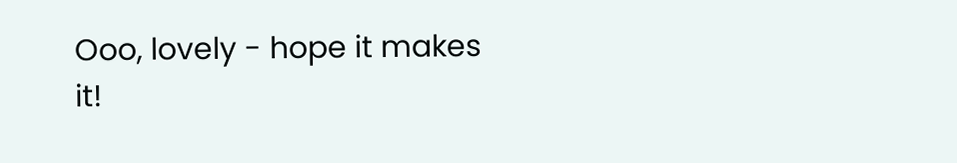Ooo, lovely - hope it makes it!